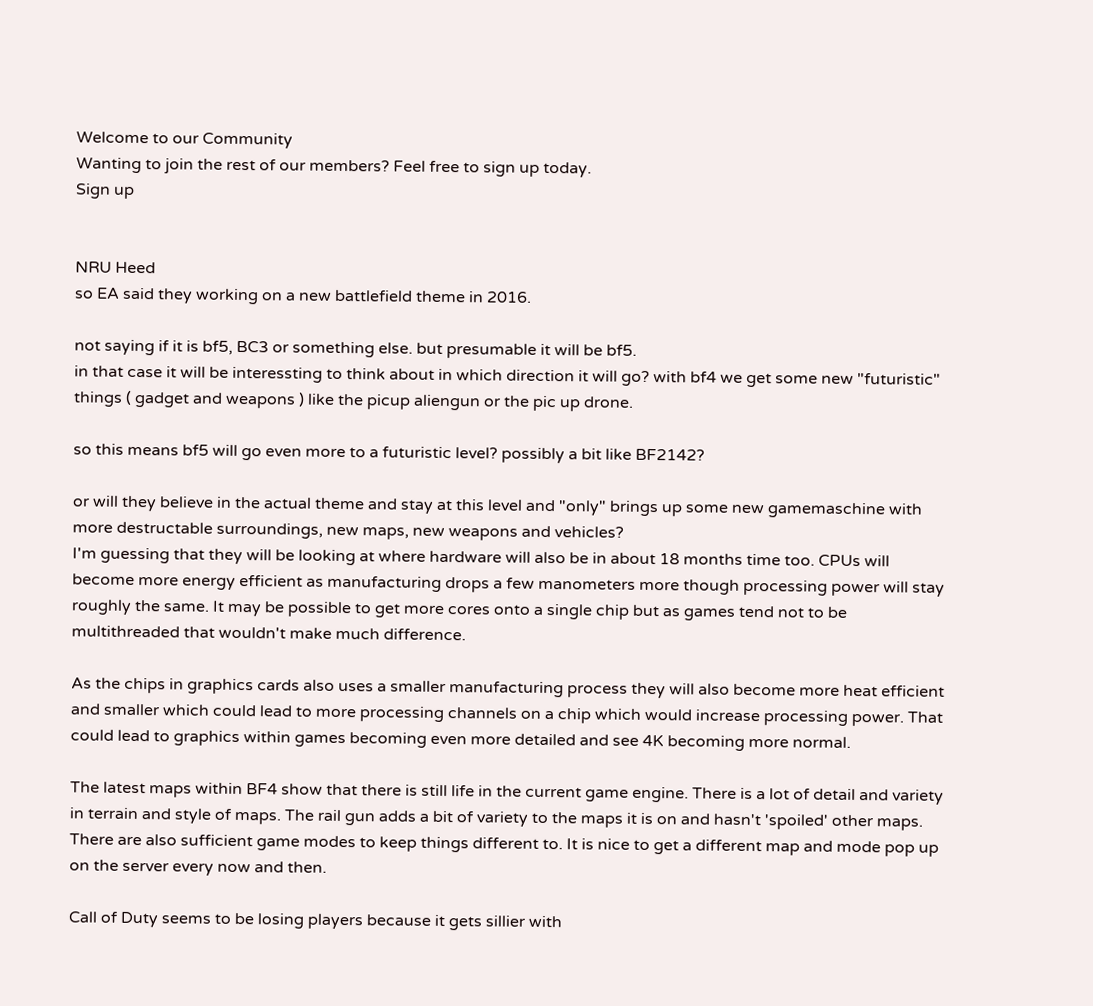Welcome to our Community
Wanting to join the rest of our members? Feel free to sign up today.
Sign up


NRU Heed
so EA said they working on a new battlefield theme in 2016.

not saying if it is bf5, BC3 or something else. but presumable it will be bf5.
in that case it will be interessting to think about in which direction it will go? with bf4 we get some new "futuristic" things ( gadget and weapons ) like the picup aliengun or the pic up drone.

so this means bf5 will go even more to a futuristic level? possibly a bit like BF2142?

or will they believe in the actual theme and stay at this level and "only" brings up some new gamemaschine with more destructable surroundings, new maps, new weapons and vehicles?
I'm guessing that they will be looking at where hardware will also be in about 18 months time too. CPUs will become more energy efficient as manufacturing drops a few manometers more though processing power will stay roughly the same. It may be possible to get more cores onto a single chip but as games tend not to be multithreaded that wouldn't make much difference.

As the chips in graphics cards also uses a smaller manufacturing process they will also become more heat efficient and smaller which could lead to more processing channels on a chip which would increase processing power. That could lead to graphics within games becoming even more detailed and see 4K becoming more normal.

The latest maps within BF4 show that there is still life in the current game engine. There is a lot of detail and variety in terrain and style of maps. The rail gun adds a bit of variety to the maps it is on and hasn't 'spoiled' other maps. There are also sufficient game modes to keep things different to. It is nice to get a different map and mode pop up on the server every now and then.

Call of Duty seems to be losing players because it gets sillier with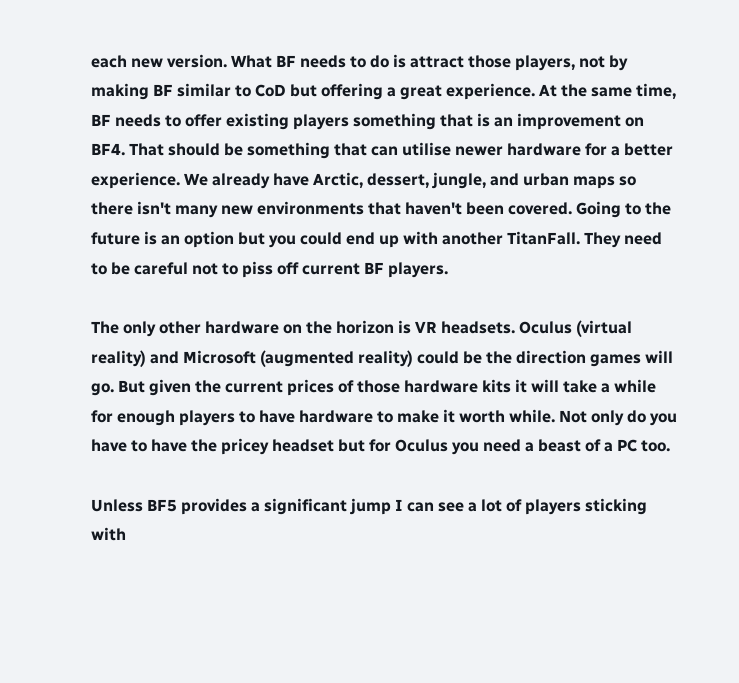each new version. What BF needs to do is attract those players, not by making BF similar to CoD but offering a great experience. At the same time, BF needs to offer existing players something that is an improvement on BF4. That should be something that can utilise newer hardware for a better experience. We already have Arctic, dessert, jungle, and urban maps so there isn't many new environments that haven't been covered. Going to the future is an option but you could end up with another TitanFall. They need to be careful not to piss off current BF players.

The only other hardware on the horizon is VR headsets. Oculus (virtual reality) and Microsoft (augmented reality) could be the direction games will go. But given the current prices of those hardware kits it will take a while for enough players to have hardware to make it worth while. Not only do you have to have the pricey headset but for Oculus you need a beast of a PC too.

Unless BF5 provides a significant jump I can see a lot of players sticking with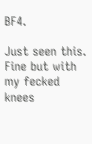BF4.

Just seen this. Fine but with my fecked knees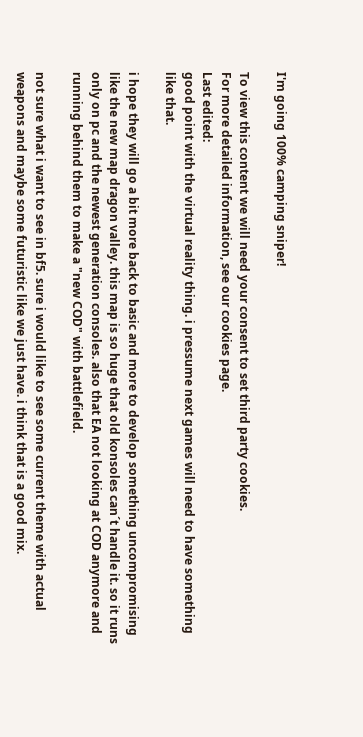I'm going 100% camping sniper!

To view this content we will need your consent to set third party cookies.
For more detailed information, see our cookies page.
Last edited:
good point with the virtual reality thing. i pressume next games will need to have something like that.

i hope they will go a bit more back to basic and more to develop something uncompromising like the new map dragon valley. this map is so huge that old konsoles can´t handle it. so it runs only on pc and the newest generation consoles. also that EA not looking at COD anymore and running behind them to make a "new COD" with battlefield.

not sure what i want to see in bf5. sure i would like to see some current theme with actual weapons and maybe some futuristic like we just have. i think that is a good mix.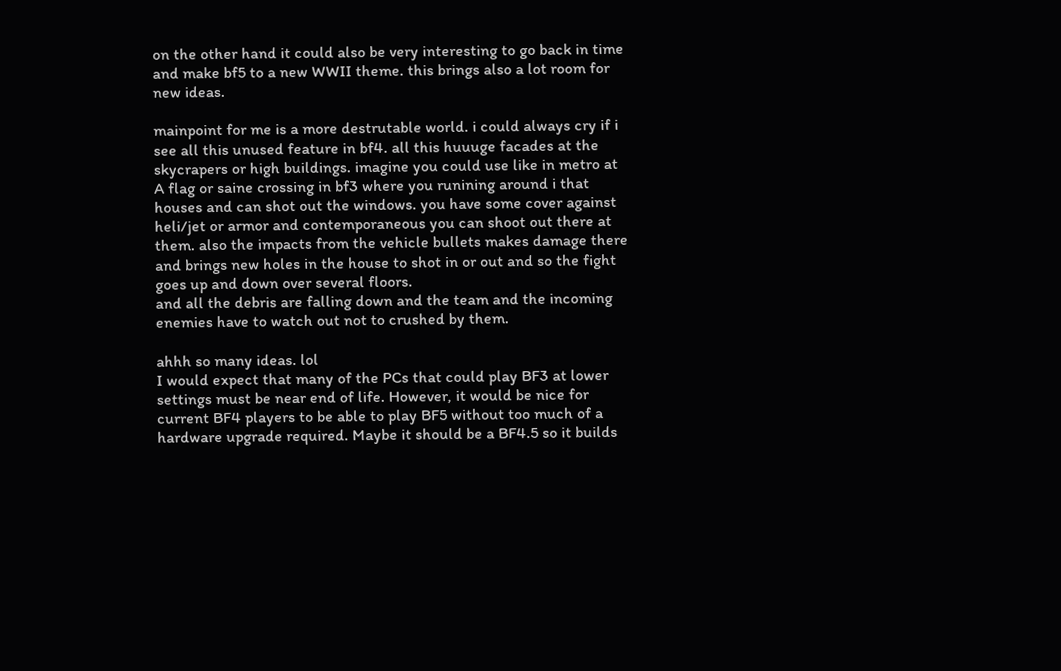on the other hand it could also be very interesting to go back in time and make bf5 to a new WWII theme. this brings also a lot room for new ideas.

mainpoint for me is a more destrutable world. i could always cry if i see all this unused feature in bf4. all this huuuge facades at the skycrapers or high buildings. imagine you could use like in metro at A flag or saine crossing in bf3 where you runining around i that houses and can shot out the windows. you have some cover against heli/jet or armor and contemporaneous you can shoot out there at them. also the impacts from the vehicle bullets makes damage there and brings new holes in the house to shot in or out and so the fight goes up and down over several floors.
and all the debris are falling down and the team and the incoming enemies have to watch out not to crushed by them.

ahhh so many ideas. lol
I would expect that many of the PCs that could play BF3 at lower settings must be near end of life. However, it would be nice for current BF4 players to be able to play BF5 without too much of a hardware upgrade required. Maybe it should be a BF4.5 so it builds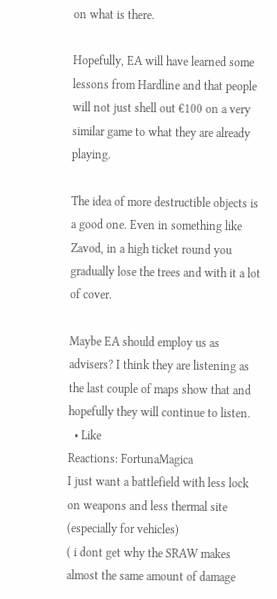on what is there.

Hopefully, EA will have learned some lessons from Hardline and that people will not just shell out €100 on a very similar game to what they are already playing.

The idea of more destructible objects is a good one. Even in something like Zavod, in a high ticket round you gradually lose the trees and with it a lot of cover.

Maybe EA should employ us as advisers? I think they are listening as the last couple of maps show that and hopefully they will continue to listen.
  • Like
Reactions: FortunaMagica
I just want a battlefield with less lock on weapons and less thermal site (especially for vehicles)
( i dont get why the SRAW makes almost the same amount of damage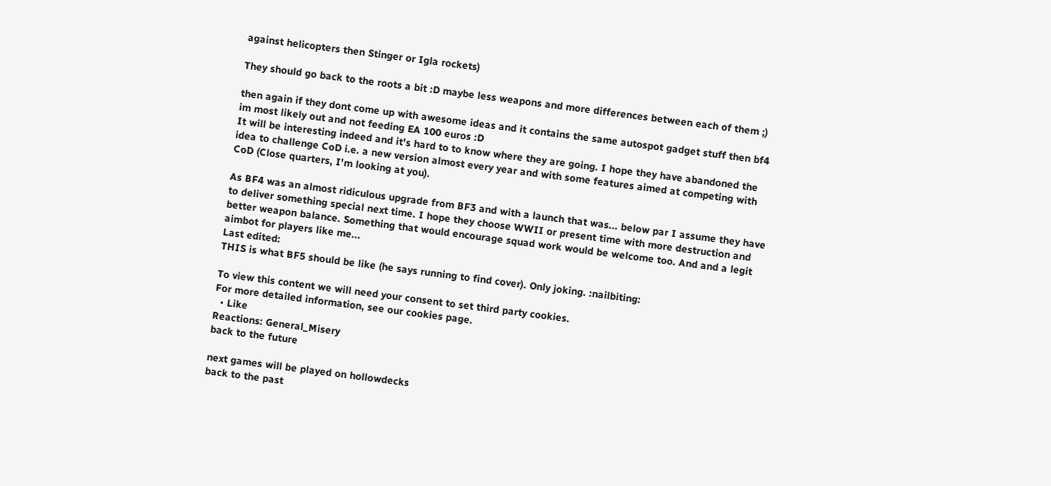against helicopters then Stinger or Igla rockets)

They should go back to the roots a bit :D maybe less weapons and more differences between each of them ;)

then again if they dont come up with awesome ideas and it contains the same autospot gadget stuff then bf4 im most likely out and not feeding EA 100 euros :D
It will be interesting indeed and it's hard to to know where they are going. I hope they have abandoned the idea to challenge CoD i.e. a new version almost every year and with some features aimed at competing with CoD (Close quarters, I'm looking at you).

As BF4 was an almost ridiculous upgrade from BF3 and with a launch that was... below par I assume they have to deliver something special next time. I hope they choose WWII or present time with more destruction and better weapon balance. Something that would encourage squad work would be welcome too. And and a legit aimbot for players like me...
Last edited:
THIS is what BF5 should be like (he says running to find cover). Only joking. :nailbiting:

To view this content we will need your consent to set third party cookies.
For more detailed information, see our cookies page.
  • Like
Reactions: General_Misery
back to the future

next games will be played on hollowdecks
back to the past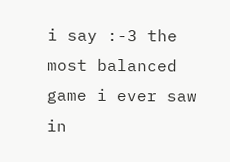i say :-3 the most balanced game i ever saw in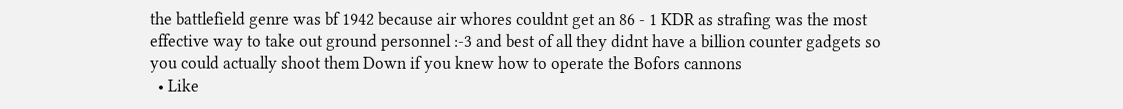the battlefield genre was bf 1942 because air whores couldnt get an 86 - 1 KDR as strafing was the most effective way to take out ground personnel :-3 and best of all they didnt have a billion counter gadgets so you could actually shoot them Down if you knew how to operate the Bofors cannons
  • Like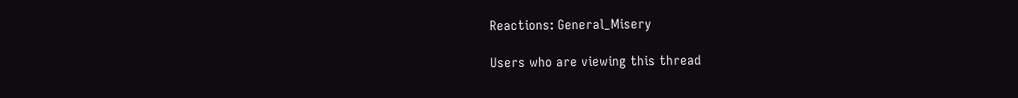Reactions: General_Misery

Users who are viewing this thread